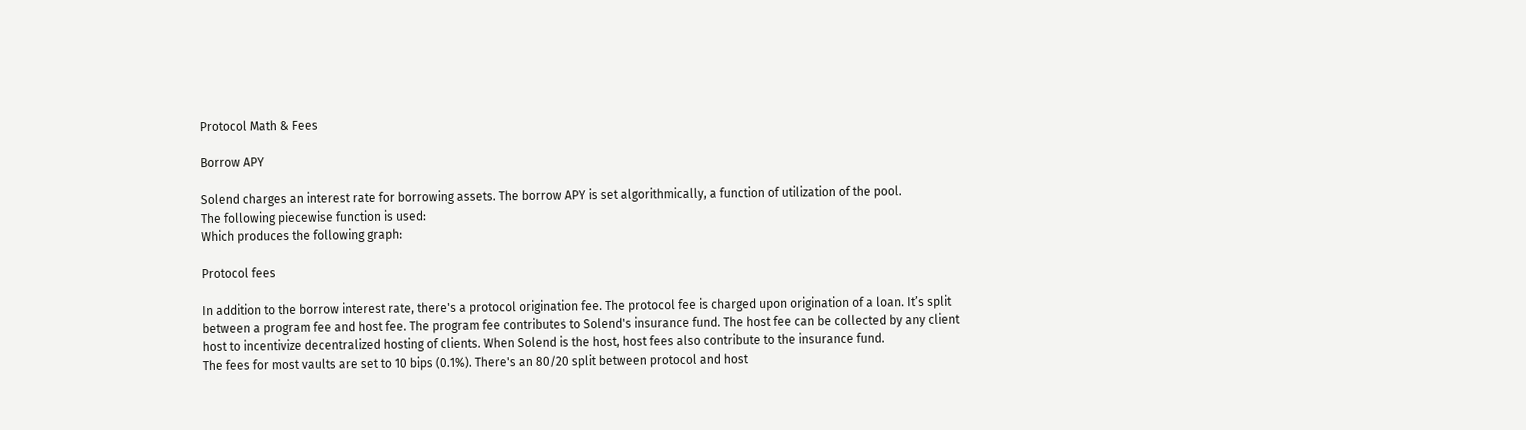Protocol Math & Fees

Borrow APY

Solend charges an interest rate for borrowing assets. The borrow APY is set algorithmically, a function of utilization of the pool.
The following piecewise function is used:
Which produces the following graph:

Protocol fees

In addition to the borrow interest rate, there's a protocol origination fee. The protocol fee is charged upon origination of a loan. It’s split between a program fee and host fee. The program fee contributes to Solend's insurance fund. The host fee can be collected by any client host to incentivize decentralized hosting of clients. When Solend is the host, host fees also contribute to the insurance fund.
The fees for most vaults are set to 10 bips (0.1%). There's an 80/20 split between protocol and host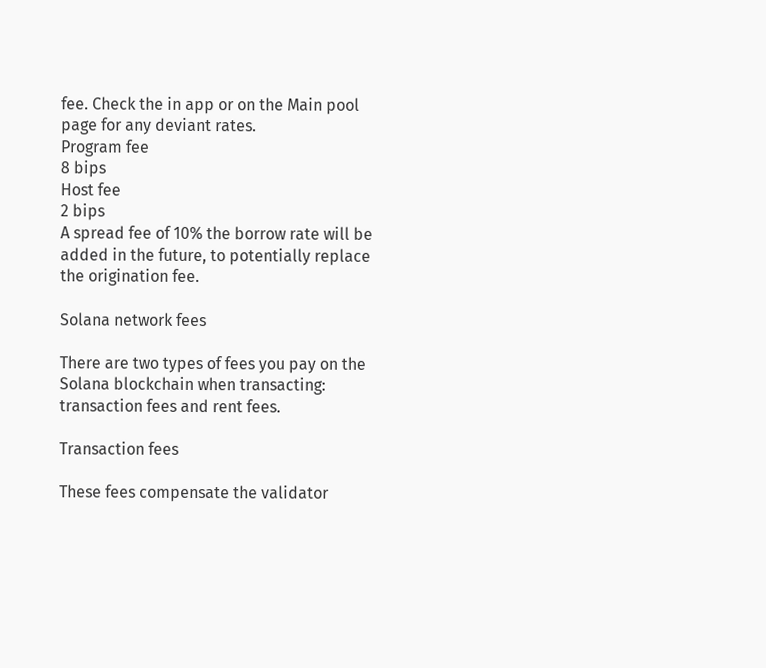fee. Check the in app or on the Main pool page for any deviant rates.
Program fee
8 bips
Host fee
2 bips
A spread fee of 10% the borrow rate will be added in the future, to potentially replace the origination fee.

Solana network fees

There are two types of fees you pay on the Solana blockchain when transacting: transaction fees and rent fees.

Transaction fees

These fees compensate the validator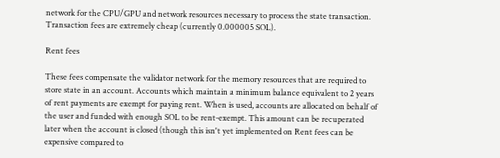network for the CPU/GPU and network resources necessary to process the state transaction. Transaction fees are extremely cheap (currently 0.000005 SOL).

Rent fees

These fees compensate the validator network for the memory resources that are required to store state in an account. Accounts which maintain a minimum balance equivalent to 2 years of rent payments are exempt for paying rent. When is used, accounts are allocated on behalf of the user and funded with enough SOL to be rent-exempt. This amount can be recuperated later when the account is closed (though this isn't yet implemented on Rent fees can be expensive compared to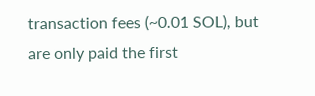transaction fees (~0.01 SOL), but are only paid the first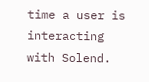time a user is interacting with Solend.